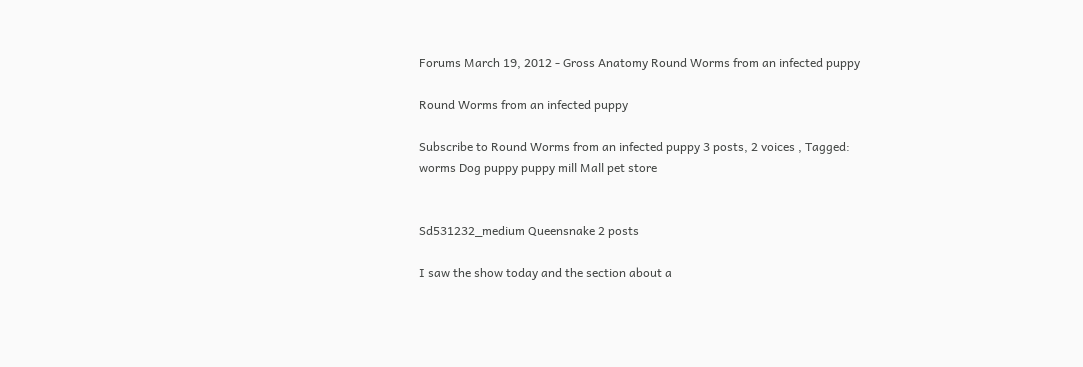Forums March 19, 2012 - Gross Anatomy Round Worms from an infected puppy

Round Worms from an infected puppy

Subscribe to Round Worms from an infected puppy 3 posts, 2 voices , Tagged: worms Dog puppy puppy mill Mall pet store


Sd531232_medium Queensnake 2 posts

I saw the show today and the section about a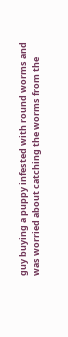guy buying a puppy infested with round worms and was worried about catching the worms from the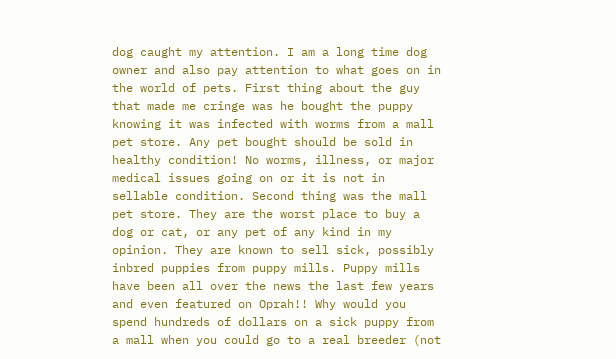dog caught my attention. I am a long time dog owner and also pay attention to what goes on in the world of pets. First thing about the guy that made me cringe was he bought the puppy knowing it was infected with worms from a mall pet store. Any pet bought should be sold in healthy condition! No worms, illness, or major medical issues going on or it is not in sellable condition. Second thing was the mall pet store. They are the worst place to buy a dog or cat, or any pet of any kind in my opinion. They are known to sell sick, possibly inbred puppies from puppy mills. Puppy mills have been all over the news the last few years and even featured on Oprah!! Why would you spend hundreds of dollars on a sick puppy from a mall when you could go to a real breeder (not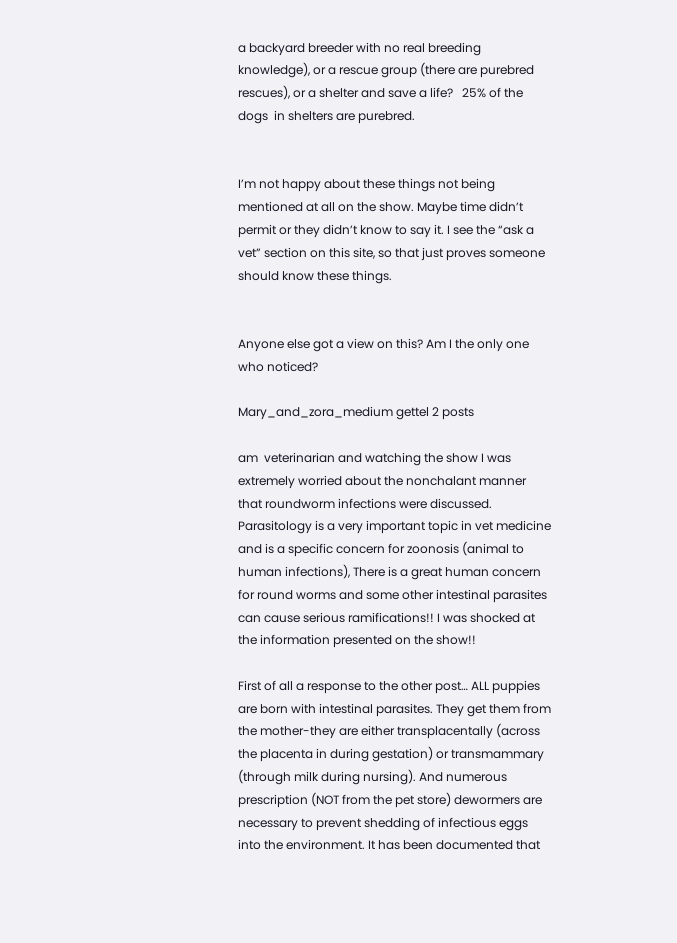a backyard breeder with no real breeding knowledge), or a rescue group (there are purebred rescues), or a shelter and save a life?   25% of the dogs  in shelters are purebred.


I’m not happy about these things not being mentioned at all on the show. Maybe time didn’t permit or they didn’t know to say it. I see the “ask a vet” section on this site, so that just proves someone should know these things.


Anyone else got a view on this? Am I the only one who noticed?

Mary_and_zora_medium gettel 2 posts

am  veterinarian and watching the show I was extremely worried about the nonchalant manner that roundworm infections were discussed. Parasitology is a very important topic in vet medicine and is a specific concern for zoonosis (animal to human infections), There is a great human concern for round worms and some other intestinal parasites can cause serious ramifications!! I was shocked at the information presented on the show!!

First of all a response to the other post… ALL puppies are born with intestinal parasites. They get them from the mother-they are either transplacentally (across the placenta in during gestation) or transmammary (through milk during nursing). And numerous prescription (NOT from the pet store) dewormers are necessary to prevent shedding of infectious eggs into the environment. It has been documented that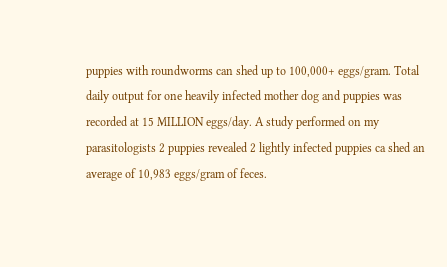puppies with roundworms can shed up to 100,000+ eggs/gram. Total daily output for one heavily infected mother dog and puppies was recorded at 15 MILLION eggs/day. A study performed on my parasitologists 2 puppies revealed 2 lightly infected puppies ca shed an average of 10,983 eggs/gram of feces.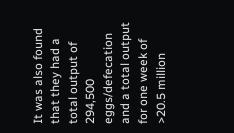It was also found that they had a total output of 294,500 eggs/defecation and a total output for one week of >20.5 million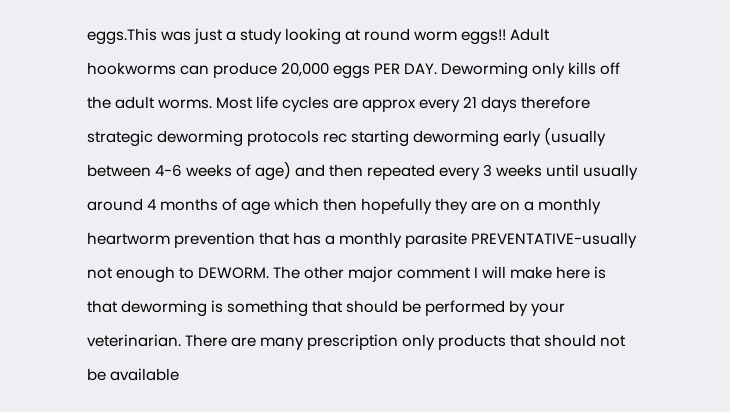eggs.This was just a study looking at round worm eggs!! Adult hookworms can produce 20,000 eggs PER DAY. Deworming only kills off the adult worms. Most life cycles are approx every 21 days therefore strategic deworming protocols rec starting deworming early (usually between 4-6 weeks of age) and then repeated every 3 weeks until usually around 4 months of age which then hopefully they are on a monthly heartworm prevention that has a monthly parasite PREVENTATIVE-usually not enough to DEWORM. The other major comment I will make here is that deworming is something that should be performed by your veterinarian. There are many prescription only products that should not be available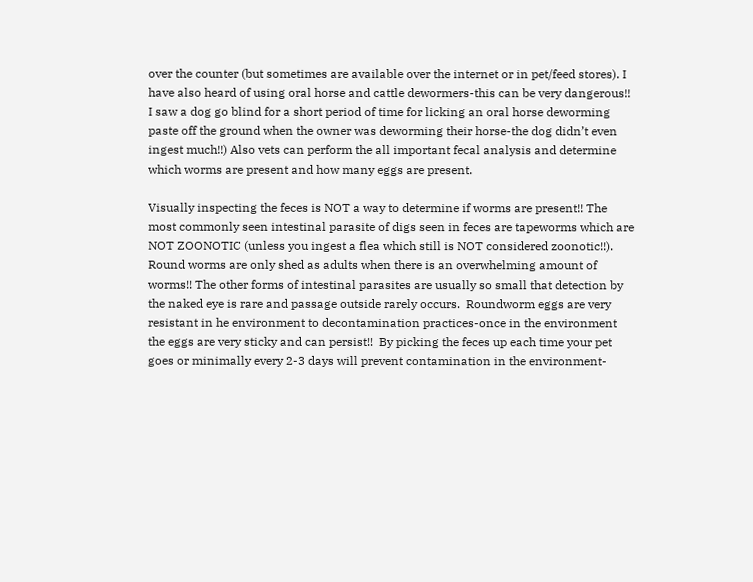over the counter (but sometimes are available over the internet or in pet/feed stores). I have also heard of using oral horse and cattle dewormers-this can be very dangerous!! I saw a dog go blind for a short period of time for licking an oral horse deworming paste off the ground when the owner was deworming their horse-the dog didn’t even ingest much!!) Also vets can perform the all important fecal analysis and determine which worms are present and how many eggs are present.

Visually inspecting the feces is NOT a way to determine if worms are present!! The most commonly seen intestinal parasite of digs seen in feces are tapeworms which are NOT ZOONOTIC (unless you ingest a flea which still is NOT considered zoonotic!!). Round worms are only shed as adults when there is an overwhelming amount of worms!! The other forms of intestinal parasites are usually so small that detection by the naked eye is rare and passage outside rarely occurs.  Roundworm eggs are very resistant in he environment to decontamination practices-once in the environment the eggs are very sticky and can persist!!  By picking the feces up each time your pet goes or minimally every 2-3 days will prevent contamination in the environment-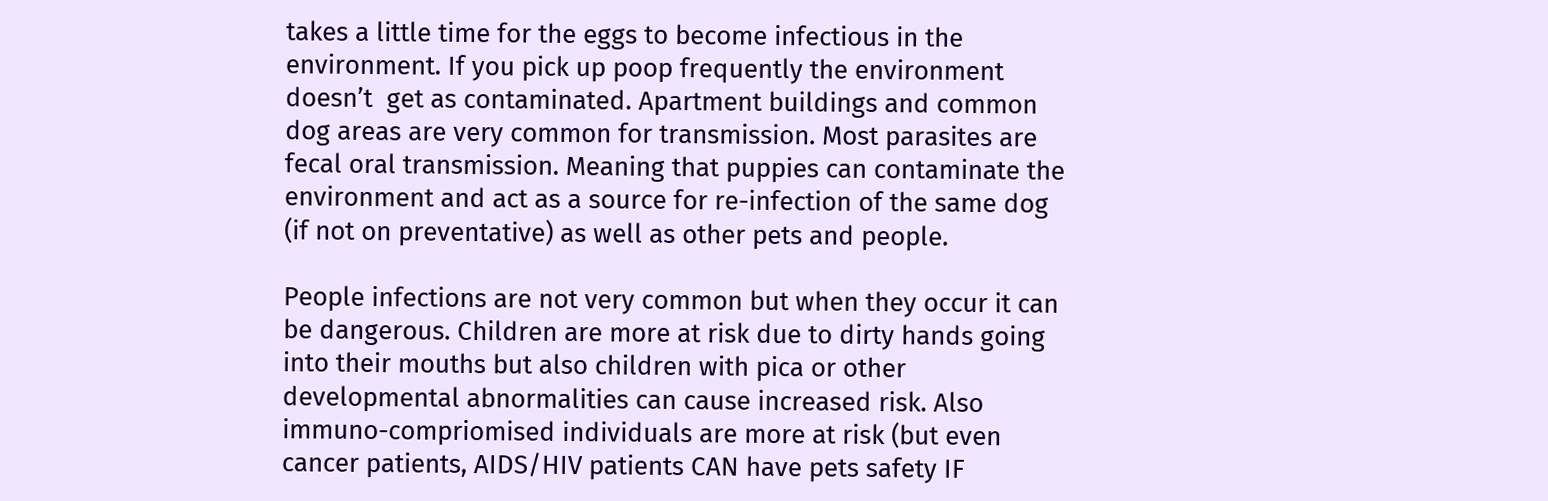takes a little time for the eggs to become infectious in the environment. If you pick up poop frequently the environment doesn’t  get as contaminated. Apartment buildings and common dog areas are very common for transmission. Most parasites are fecal oral transmission. Meaning that puppies can contaminate the environment and act as a source for re-infection of the same dog (if not on preventative) as well as other pets and people.

People infections are not very common but when they occur it can be dangerous. Children are more at risk due to dirty hands going into their mouths but also children with pica or other developmental abnormalities can cause increased risk. Also immuno-compriomised individuals are more at risk (but even cancer patients, AIDS/HIV patients CAN have pets safety IF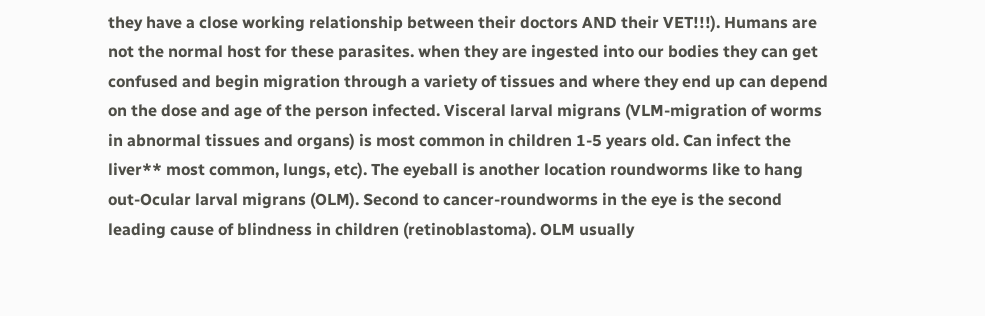they have a close working relationship between their doctors AND their VET!!!). Humans are not the normal host for these parasites. when they are ingested into our bodies they can get confused and begin migration through a variety of tissues and where they end up can depend on the dose and age of the person infected. Visceral larval migrans (VLM-migration of worms in abnormal tissues and organs) is most common in children 1-5 years old. Can infect the liver** most common, lungs, etc). The eyeball is another location roundworms like to hang out-Ocular larval migrans (OLM). Second to cancer-roundworms in the eye is the second leading cause of blindness in children (retinoblastoma). OLM usually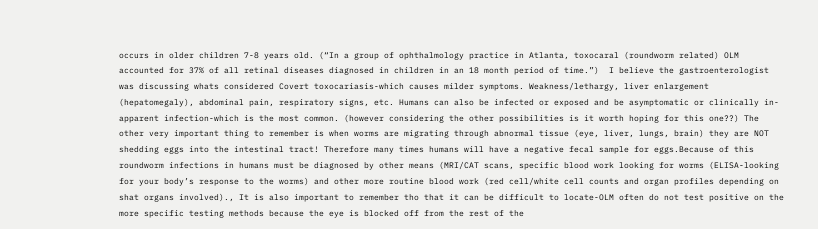occurs in older children 7-8 years old. (“In a group of ophthalmology practice in Atlanta, toxocaral (roundworm related) OLM accounted for 37% of all retinal diseases diagnosed in children in an 18 month period of time.”)  I believe the gastroenterologist was discussing whats considered Covert toxocariasis-which causes milder symptoms. Weakness/lethargy, liver enlargement (hepatomegaly), abdominal pain, respiratory signs, etc. Humans can also be infected or exposed and be asymptomatic or clinically in-apparent infection-which is the most common. (however considering the other possibilities is it worth hoping for this one??) The other very important thing to remember is when worms are migrating through abnormal tissue (eye, liver, lungs, brain) they are NOT shedding eggs into the intestinal tract! Therefore many times humans will have a negative fecal sample for eggs.Because of this roundworm infections in humans must be diagnosed by other means (MRI/CAT scans, specific blood work looking for worms (ELISA-looking for your body’s response to the worms) and other more routine blood work (red cell/white cell counts and organ profiles depending on shat organs involved)., It is also important to remember tho that it can be difficult to locate-OLM often do not test positive on the more specific testing methods because the eye is blocked off from the rest of the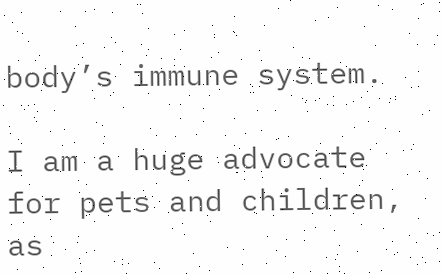body’s immune system.

I am a huge advocate for pets and children, as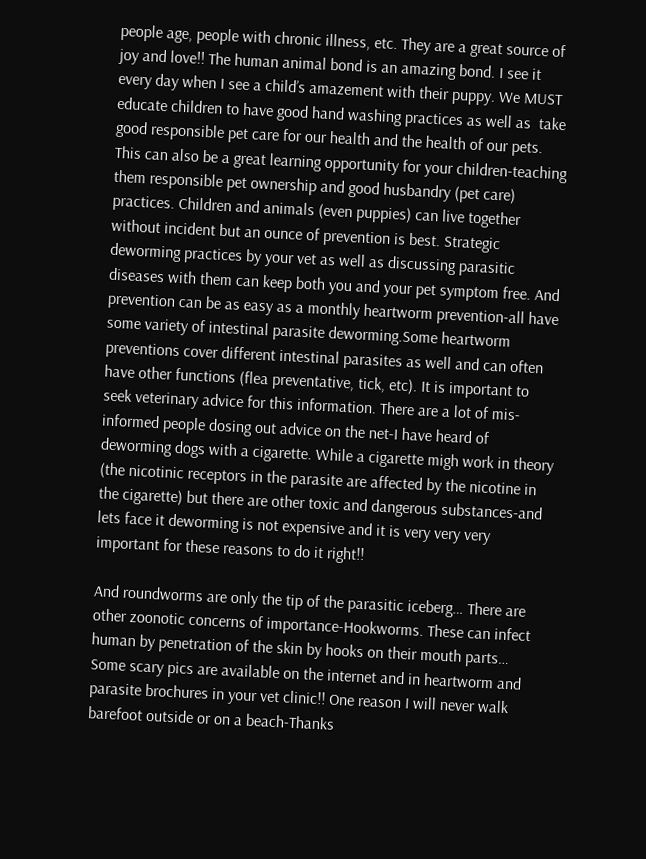people age, people with chronic illness, etc. They are a great source of joy and love!! The human animal bond is an amazing bond. I see it every day when I see a child’s amazement with their puppy. We MUST educate children to have good hand washing practices as well as  take good responsible pet care for our health and the health of our pets. This can also be a great learning opportunity for your children-teaching them responsible pet ownership and good husbandry (pet care) practices. Children and animals (even puppies) can live together without incident but an ounce of prevention is best. Strategic deworming practices by your vet as well as discussing parasitic diseases with them can keep both you and your pet symptom free. And prevention can be as easy as a monthly heartworm prevention-all have some variety of intestinal parasite deworming.Some heartworm preventions cover different intestinal parasites as well and can often have other functions (flea preventative, tick, etc). It is important to seek veterinary advice for this information. There are a lot of mis-informed people dosing out advice on the net-I have heard of deworming dogs with a cigarette. While a cigarette migh work in theory (the nicotinic receptors in the parasite are affected by the nicotine in the cigarette) but there are other toxic and dangerous substances-and lets face it deworming is not expensive and it is very very very important for these reasons to do it right!!

And roundworms are only the tip of the parasitic iceberg… There are other zoonotic concerns of importance-Hookworms. These can infect human by penetration of the skin by hooks on their mouth parts… Some scary pics are available on the internet and in heartworm and parasite brochures in your vet clinic!! One reason I will never walk barefoot outside or on a beach-Thanks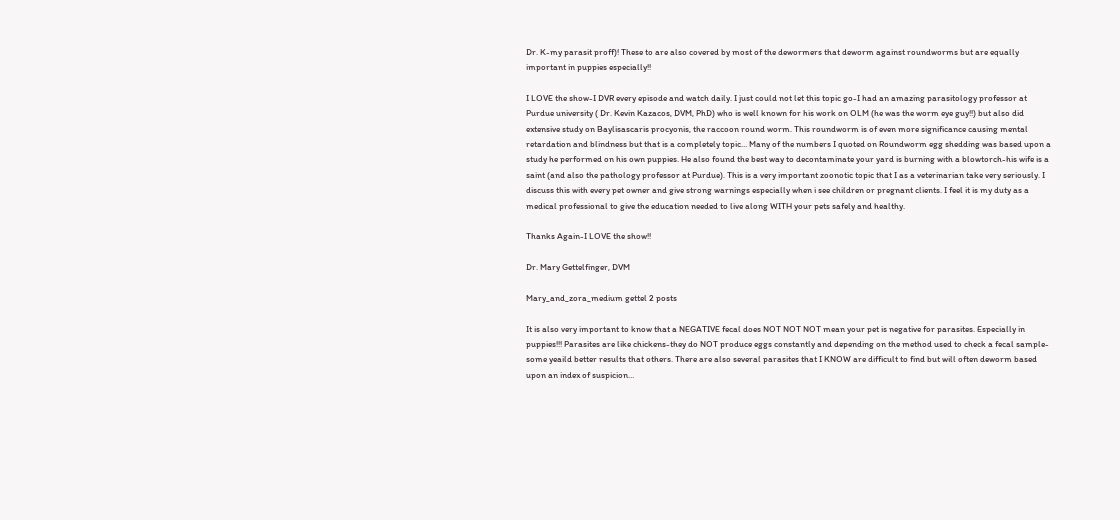Dr. K-my parasit proff)! These to are also covered by most of the dewormers that deworm against roundworms but are equally important in puppies especially!!

I LOVE the show-I DVR every episode and watch daily. I just could not let this topic go-I had an amazing parasitology professor at Purdue university ( Dr. Kevin Kazacos, DVM, PhD) who is well known for his work on OLM (he was the worm eye guy!!) but also did extensive study on Baylisascaris procyonis, the raccoon round worm. This roundworm is of even more significance causing mental retardation and blindness but that is a completely topic… Many of the numbers I quoted on Roundworm egg shedding was based upon a study he performed on his own puppies. He also found the best way to decontaminate your yard is burning with a blowtorch-his wife is a saint (and also the pathology professor at Purdue). This is a very important zoonotic topic that I as a veterinarian take very seriously. I discuss this with every pet owner and give strong warnings especially when i see children or pregnant clients. I feel it is my duty as a medical professional to give the education needed to live along WITH your pets safely and healthy.

Thanks Again-I LOVE the show!!

Dr. Mary Gettelfinger, DVM

Mary_and_zora_medium gettel 2 posts

It is also very important to know that a NEGATIVE fecal does NOT NOT NOT mean your pet is negative for parasites. Especially in puppies!!! Parasites are like chickens-they do NOT produce eggs constantly and depending on the method used to check a fecal sample-some yeaild better results that others. There are also several parasites that I KNOW are difficult to find but will often deworm based upon an index of suspicion…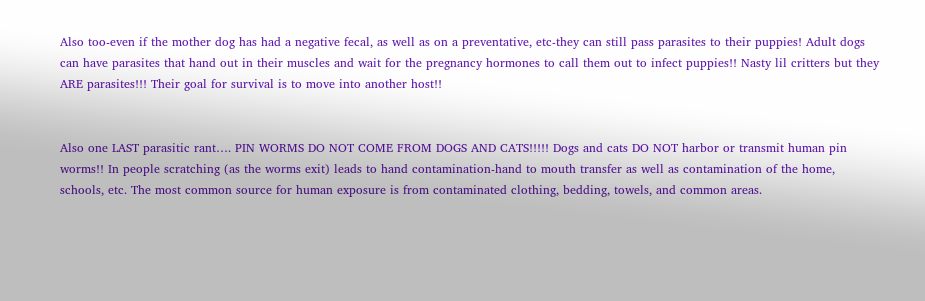Also too-even if the mother dog has had a negative fecal, as well as on a preventative, etc-they can still pass parasites to their puppies! Adult dogs can have parasites that hand out in their muscles and wait for the pregnancy hormones to call them out to infect puppies!! Nasty lil critters but they ARE parasites!!! Their goal for survival is to move into another host!!


Also one LAST parasitic rant…. PIN WORMS DO NOT COME FROM DOGS AND CATS!!!!! Dogs and cats DO NOT harbor or transmit human pin worms!! In people scratching (as the worms exit) leads to hand contamination-hand to mouth transfer as well as contamination of the home, schools, etc. The most common source for human exposure is from contaminated clothing, bedding, towels, and common areas.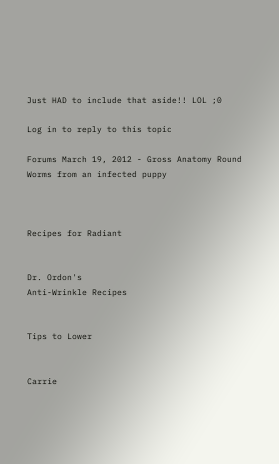Just HAD to include that aside!! LOL ;0

Log in to reply to this topic

Forums March 19, 2012 - Gross Anatomy Round Worms from an infected puppy



Recipes for Radiant


Dr. Ordon's
Anti-Wrinkle Recipes


Tips to Lower


Carrie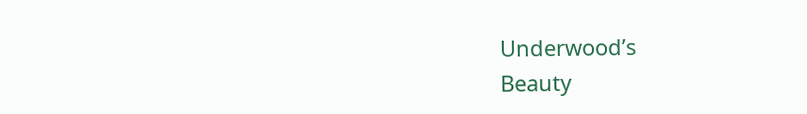Underwood’s
Beauty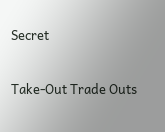Secret


Take-Out Trade Outs